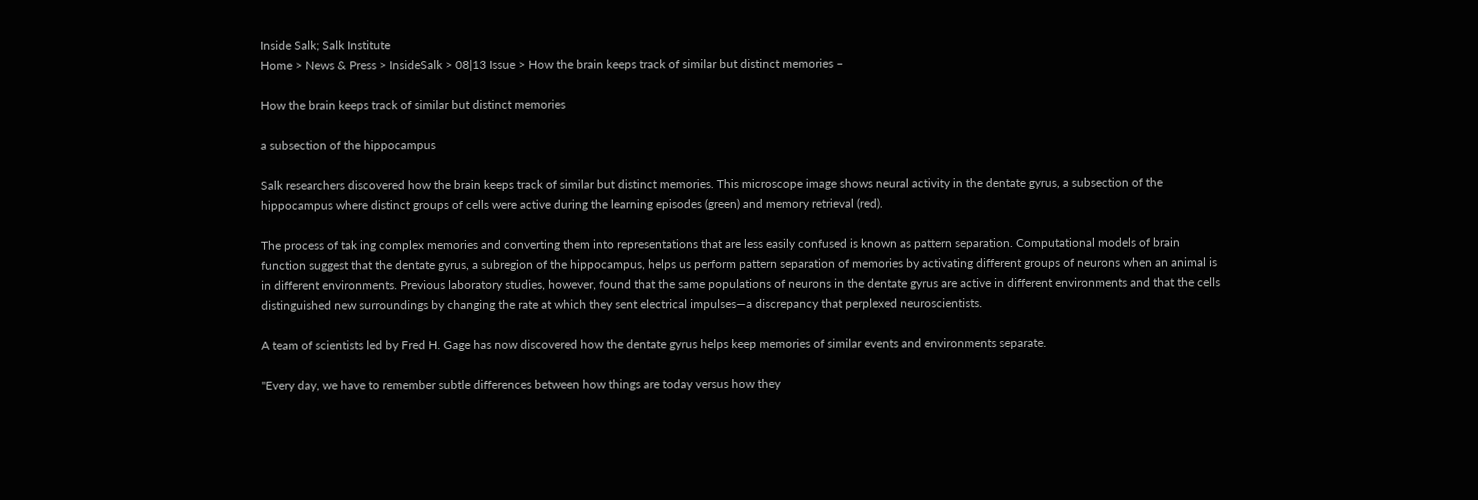Inside Salk; Salk Institute
Home > News & Press > InsideSalk > 08|13 Issue > How the brain keeps track of similar but distinct memories –

How the brain keeps track of similar but distinct memories

a subsection of the hippocampus

Salk researchers discovered how the brain keeps track of similar but distinct memories. This microscope image shows neural activity in the dentate gyrus, a subsection of the hippocampus where distinct groups of cells were active during the learning episodes (green) and memory retrieval (red).

The process of tak ing complex memories and converting them into representations that are less easily confused is known as pattern separation. Computational models of brain function suggest that the dentate gyrus, a subregion of the hippocampus, helps us perform pattern separation of memories by activating different groups of neurons when an animal is in different environments. Previous laboratory studies, however, found that the same populations of neurons in the dentate gyrus are active in different environments and that the cells distinguished new surroundings by changing the rate at which they sent electrical impulses—a discrepancy that perplexed neuroscientists.

A team of scientists led by Fred H. Gage has now discovered how the dentate gyrus helps keep memories of similar events and environments separate.

"Every day, we have to remember subtle differences between how things are today versus how they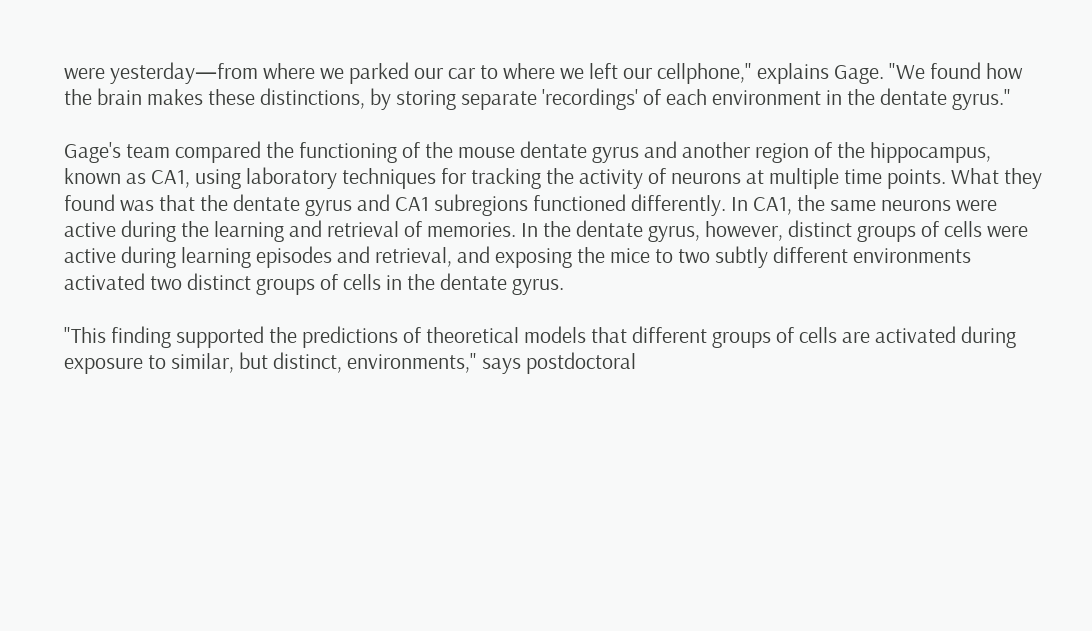were yesterday—from where we parked our car to where we left our cellphone," explains Gage. "We found how the brain makes these distinctions, by storing separate 'recordings' of each environment in the dentate gyrus."

Gage's team compared the functioning of the mouse dentate gyrus and another region of the hippocampus, known as CA1, using laboratory techniques for tracking the activity of neurons at multiple time points. What they found was that the dentate gyrus and CA1 subregions functioned differently. In CA1, the same neurons were active during the learning and retrieval of memories. In the dentate gyrus, however, distinct groups of cells were active during learning episodes and retrieval, and exposing the mice to two subtly different environments activated two distinct groups of cells in the dentate gyrus.

"This finding supported the predictions of theoretical models that different groups of cells are activated during exposure to similar, but distinct, environments," says postdoctoral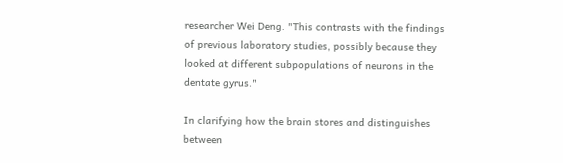researcher Wei Deng. "This contrasts with the findings of previous laboratory studies, possibly because they looked at different subpopulations of neurons in the dentate gyrus."

In clarifying how the brain stores and distinguishes between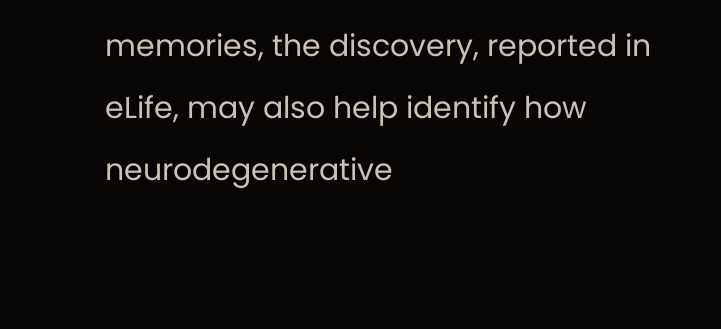memories, the discovery, reported in eLife, may also help identify how neurodegenerative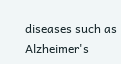diseases such as Alzheimer's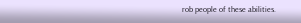rob people of these abilities.